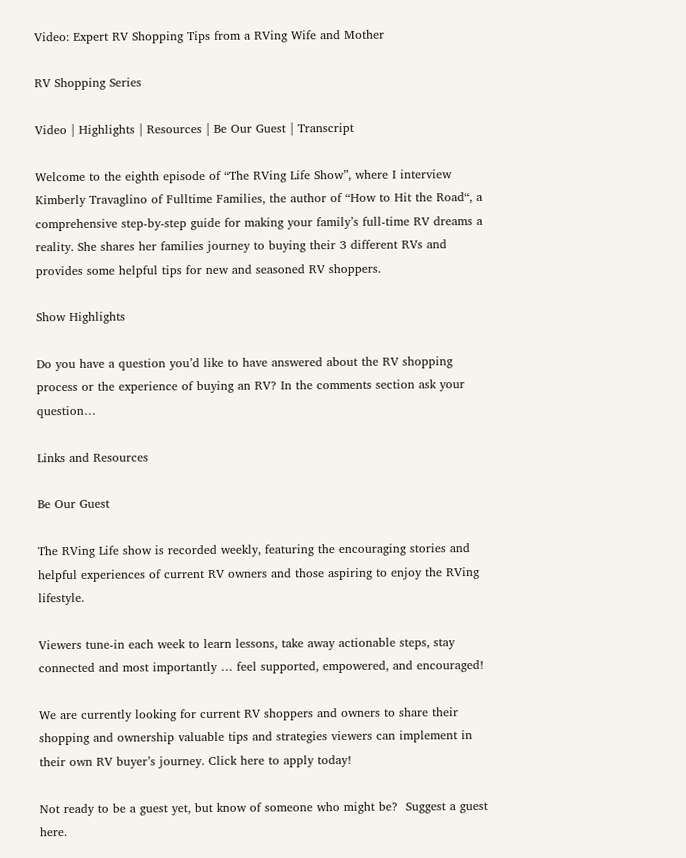Video: Expert RV Shopping Tips from a RVing Wife and Mother

RV Shopping Series

Video | Highlights | Resources | Be Our Guest | Transcript

Welcome to the eighth episode of “The RVing Life Show”, where I interview Kimberly Travaglino of Fulltime Families, the author of “How to Hit the Road“, a comprehensive step-by-step guide for making your family’s full-time RV dreams a reality. She shares her families journey to buying their 3 different RVs and provides some helpful tips for new and seasoned RV shoppers.

Show Highlights

Do you have a question you’d like to have answered about the RV shopping process or the experience of buying an RV? In the comments section ask your question…

Links and Resources

Be Our Guest

The RVing Life show is recorded weekly, featuring the encouraging stories and helpful experiences of current RV owners and those aspiring to enjoy the RVing lifestyle.

Viewers tune-in each week to learn lessons, take away actionable steps, stay connected and most importantly … feel supported, empowered, and encouraged!

We are currently looking for current RV shoppers and owners to share their shopping and ownership valuable tips and strategies viewers can implement in their own RV buyer’s journey. Click here to apply today!

Not ready to be a guest yet, but know of someone who might be?  Suggest a guest here.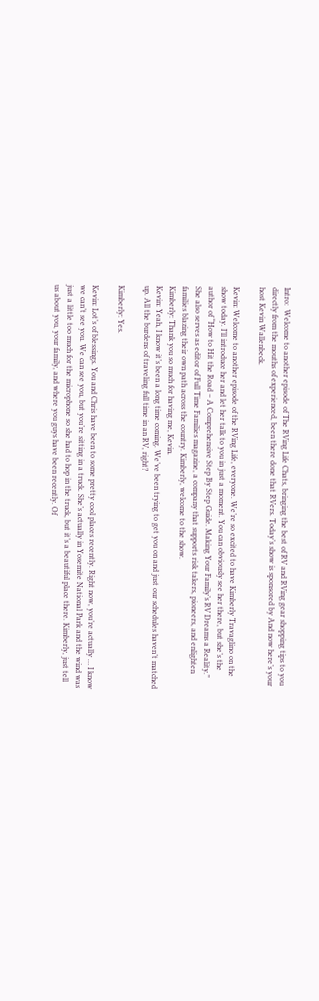Intro:  Welcome to another episode of The RVing Life Chats, bringing the best of RV and RVing gear shopping tips to you directly from the mouths of experienced, been there done that RVers. Today’s show is sponsored by And now here’s your host Kevin Wallenbeck.

Kevin: Welcome to another episode of the RVing Life, everyone. We’re so excited to have Kimberly Travaglino on the show today. I’ll introduce her and let her talk to you in just a moment. You can obviously see her there, but she’s the author of “How to Hit the Road – A Comprehensive Step By Step Guide. Making Your Family’s RV Dreams a Reality.” She also serves as editor of Full Time Families magazine, a company that supports risk takers, pioneers, and enlighten families blazing their own path across the country. Kimberly, welcome to the show.
Kimberly: Thank you so much for having me, Kevin.
Kevin: Yeah, I know it’s been a long time coming. We’ve been trying to get you on and just our schedules haven’t matched up. All the burdens of traveling full time in an RV, right?

Kimberly: Yes.

Kevin: Lot’s of blessings. You and Chris have been to some pretty cool places recently. Right now, you’re actually … I know we can’t see you. We can see you, but you’re sitting in a truck. She’s actually in Yosemite National Park and the wind was just a little too much for the microphone so she had to hop in the truck, but it’s a beautiful place there. Kimberly, just tell us about you, your family, and where you guys have been recently. Of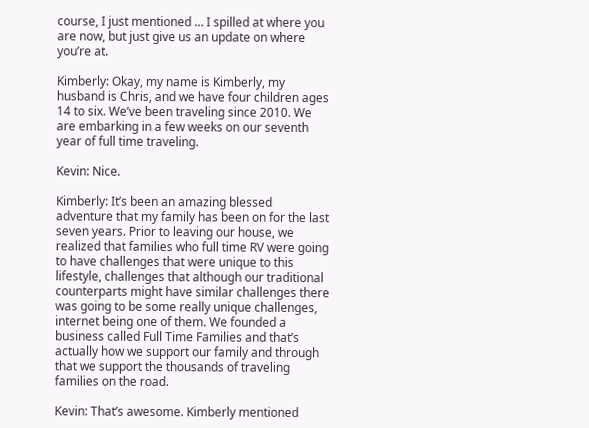course, I just mentioned … I spilled at where you are now, but just give us an update on where you’re at.

Kimberly: Okay, my name is Kimberly, my husband is Chris, and we have four children ages 14 to six. We’ve been traveling since 2010. We are embarking in a few weeks on our seventh year of full time traveling.

Kevin: Nice.

Kimberly: It’s been an amazing blessed adventure that my family has been on for the last seven years. Prior to leaving our house, we realized that families who full time RV were going to have challenges that were unique to this lifestyle, challenges that although our traditional counterparts might have similar challenges there was going to be some really unique challenges, internet being one of them. We founded a business called Full Time Families and that’s actually how we support our family and through that we support the thousands of traveling families on the road.

Kevin: That’s awesome. Kimberly mentioned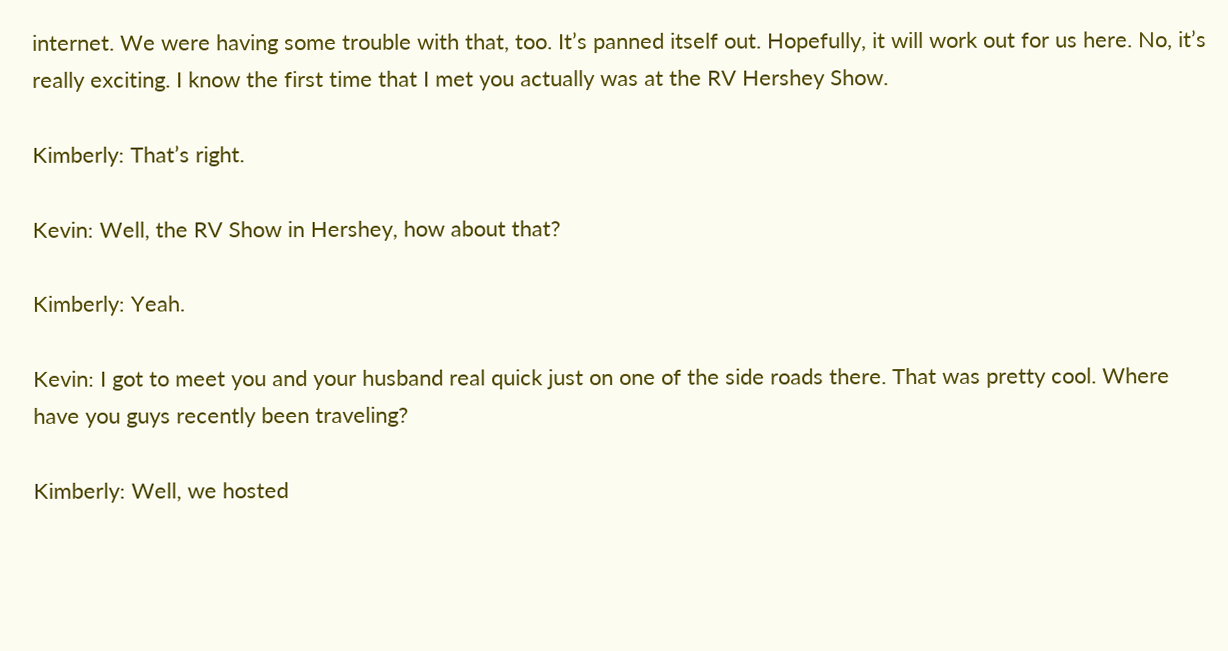internet. We were having some trouble with that, too. It’s panned itself out. Hopefully, it will work out for us here. No, it’s really exciting. I know the first time that I met you actually was at the RV Hershey Show.

Kimberly: That’s right.

Kevin: Well, the RV Show in Hershey, how about that?

Kimberly: Yeah.

Kevin: I got to meet you and your husband real quick just on one of the side roads there. That was pretty cool. Where have you guys recently been traveling?

Kimberly: Well, we hosted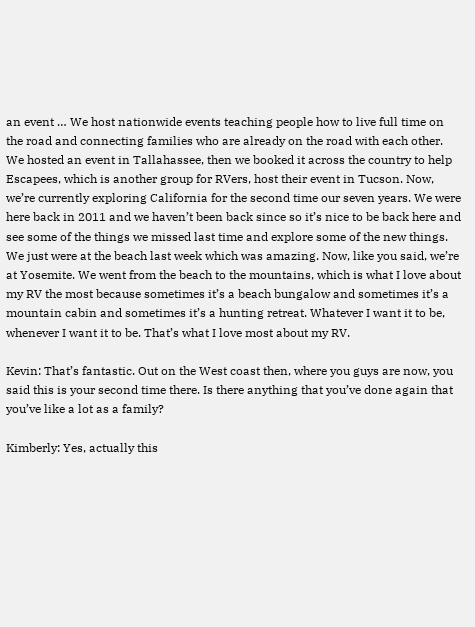an event … We host nationwide events teaching people how to live full time on the road and connecting families who are already on the road with each other. We hosted an event in Tallahassee, then we booked it across the country to help Escapees, which is another group for RVers, host their event in Tucson. Now, we’re currently exploring California for the second time our seven years. We were here back in 2011 and we haven’t been back since so it’s nice to be back here and see some of the things we missed last time and explore some of the new things. We just were at the beach last week which was amazing. Now, like you said, we’re at Yosemite. We went from the beach to the mountains, which is what I love about my RV the most because sometimes it’s a beach bungalow and sometimes it’s a mountain cabin and sometimes it’s a hunting retreat. Whatever I want it to be, whenever I want it to be. That’s what I love most about my RV.

Kevin: That’s fantastic. Out on the West coast then, where you guys are now, you said this is your second time there. Is there anything that you’ve done again that you’ve like a lot as a family?

Kimberly: Yes, actually this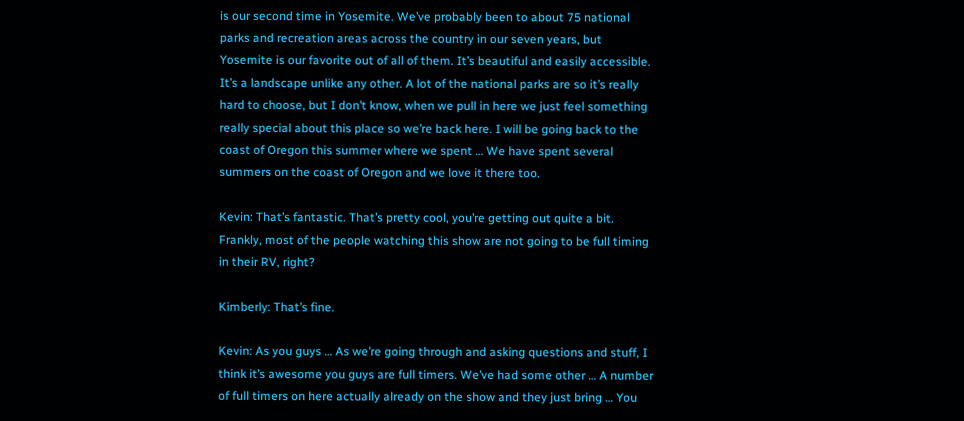is our second time in Yosemite. We’ve probably been to about 75 national parks and recreation areas across the country in our seven years, but Yosemite is our favorite out of all of them. It’s beautiful and easily accessible. It’s a landscape unlike any other. A lot of the national parks are so it’s really hard to choose, but I don’t know, when we pull in here we just feel something really special about this place so we’re back here. I will be going back to the coast of Oregon this summer where we spent … We have spent several summers on the coast of Oregon and we love it there too.

Kevin: That’s fantastic. That’s pretty cool, you’re getting out quite a bit. Frankly, most of the people watching this show are not going to be full timing in their RV, right?

Kimberly: That’s fine.

Kevin: As you guys … As we’re going through and asking questions and stuff, I think it’s awesome you guys are full timers. We’ve had some other … A number of full timers on here actually already on the show and they just bring … You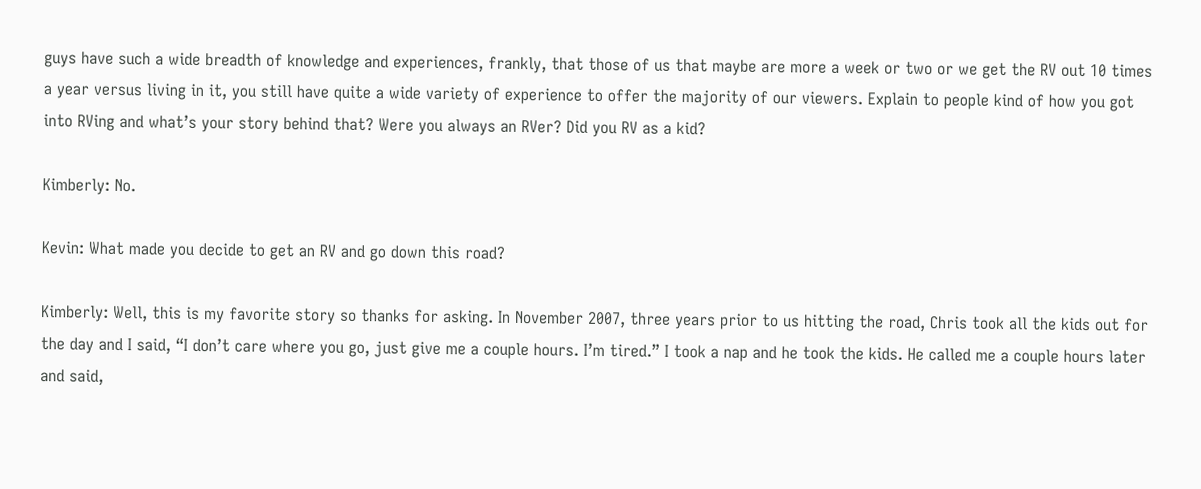guys have such a wide breadth of knowledge and experiences, frankly, that those of us that maybe are more a week or two or we get the RV out 10 times a year versus living in it, you still have quite a wide variety of experience to offer the majority of our viewers. Explain to people kind of how you got into RVing and what’s your story behind that? Were you always an RVer? Did you RV as a kid?

Kimberly: No.

Kevin: What made you decide to get an RV and go down this road?

Kimberly: Well, this is my favorite story so thanks for asking. In November 2007, three years prior to us hitting the road, Chris took all the kids out for the day and I said, “I don’t care where you go, just give me a couple hours. I’m tired.” I took a nap and he took the kids. He called me a couple hours later and said,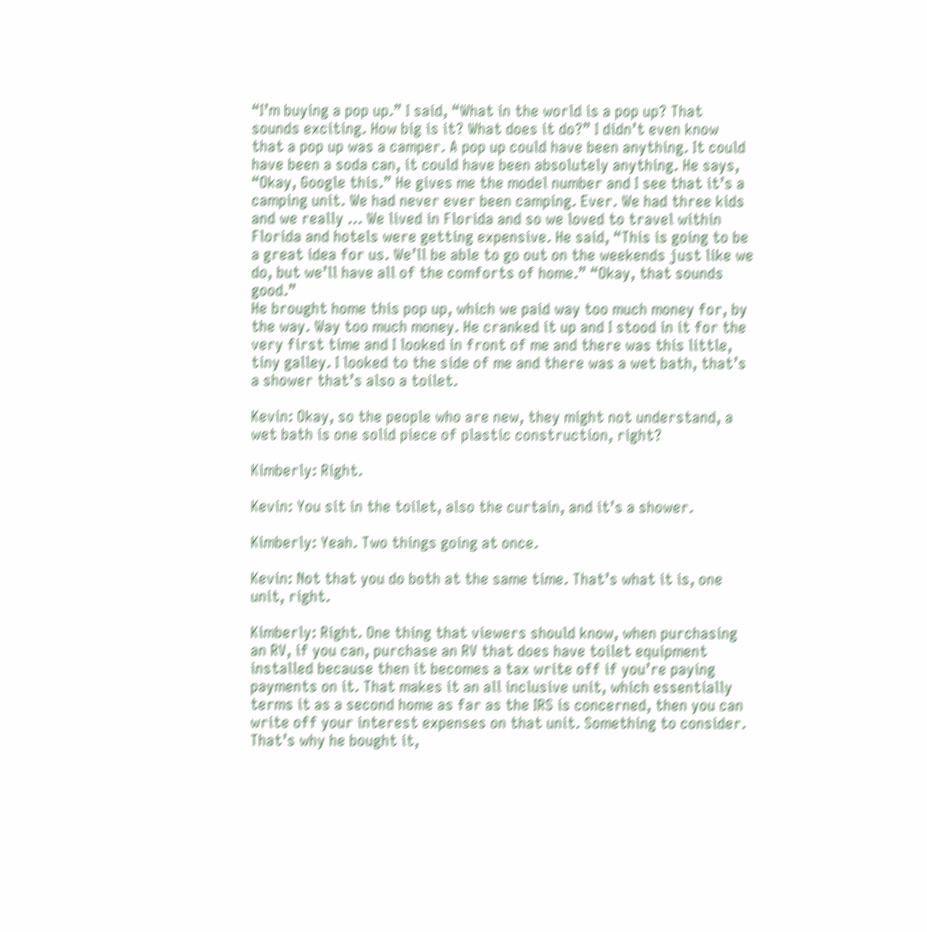“I’m buying a pop up.” I said, “What in the world is a pop up? That sounds exciting. How big is it? What does it do?” I didn’t even know that a pop up was a camper. A pop up could have been anything. It could have been a soda can, it could have been absolutely anything. He says, “Okay, Google this.” He gives me the model number and I see that it’s a camping unit. We had never ever been camping. Ever. We had three kids and we really … We lived in Florida and so we loved to travel within Florida and hotels were getting expensive. He said, “This is going to be a great idea for us. We’ll be able to go out on the weekends just like we do, but we’ll have all of the comforts of home.” “Okay, that sounds good.”
He brought home this pop up, which we paid way too much money for, by the way. Way too much money. He cranked it up and I stood in it for the very first time and I looked in front of me and there was this little, tiny galley. I looked to the side of me and there was a wet bath, that’s a shower that’s also a toilet.

Kevin: Okay, so the people who are new, they might not understand, a wet bath is one solid piece of plastic construction, right?

Kimberly: Right.

Kevin: You sit in the toilet, also the curtain, and it’s a shower.

Kimberly: Yeah. Two things going at once.

Kevin: Not that you do both at the same time. That’s what it is, one unit, right.

Kimberly: Right. One thing that viewers should know, when purchasing an RV, if you can, purchase an RV that does have toilet equipment installed because then it becomes a tax write off if you’re paying payments on it. That makes it an all inclusive unit, which essentially terms it as a second home as far as the IRS is concerned, then you can write off your interest expenses on that unit. Something to consider. That’s why he bought it,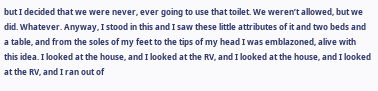but I decided that we were never, ever going to use that toilet. We weren’t allowed, but we did. Whatever. Anyway, I stood in this and I saw these little attributes of it and two beds and a table, and from the soles of my feet to the tips of my head I was emblazoned, alive with this idea. I looked at the house, and I looked at the RV, and I looked at the house, and I looked at the RV, and I ran out of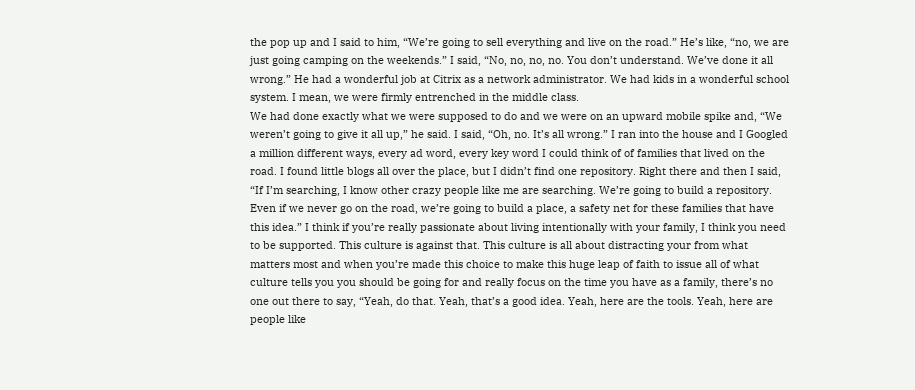the pop up and I said to him, “We’re going to sell everything and live on the road.” He’s like, “no, we are just going camping on the weekends.” I said, “No, no, no, no. You don’t understand. We’ve done it all wrong.” He had a wonderful job at Citrix as a network administrator. We had kids in a wonderful school system. I mean, we were firmly entrenched in the middle class.
We had done exactly what we were supposed to do and we were on an upward mobile spike and, “We weren’t going to give it all up,” he said. I said, “Oh, no. It’s all wrong.” I ran into the house and I Googled a million different ways, every ad word, every key word I could think of of families that lived on the road. I found little blogs all over the place, but I didn’t find one repository. Right there and then I said, “If I’m searching, I know other crazy people like me are searching. We’re going to build a repository. Even if we never go on the road, we’re going to build a place, a safety net for these families that have this idea.” I think if you’re really passionate about living intentionally with your family, I think you need to be supported. This culture is against that. This culture is all about distracting your from what matters most and when you’re made this choice to make this huge leap of faith to issue all of what culture tells you you should be going for and really focus on the time you have as a family, there’s no one out there to say, “Yeah, do that. Yeah, that’s a good idea. Yeah, here are the tools. Yeah, here are people like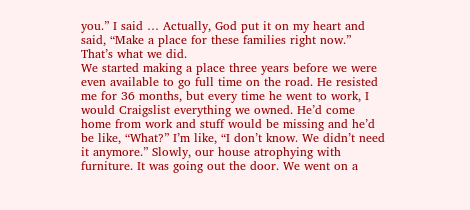you.” I said … Actually, God put it on my heart and said, “Make a place for these families right now.” That’s what we did.
We started making a place three years before we were even available to go full time on the road. He resisted me for 36 months, but every time he went to work, I would Craigslist everything we owned. He’d come home from work and stuff would be missing and he’d be like, “What?” I’m like, “I don’t know. We didn’t need it anymore.” Slowly, our house atrophying with furniture. It was going out the door. We went on a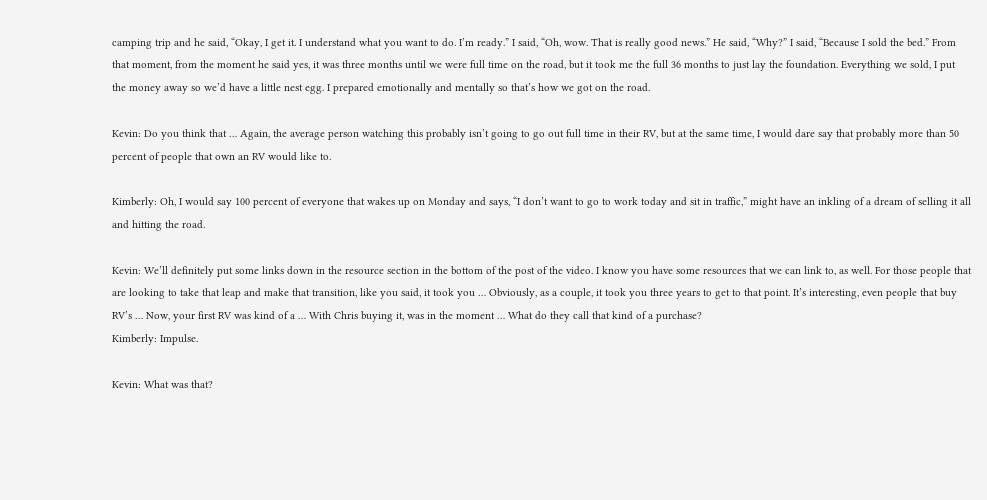camping trip and he said, “Okay, I get it. I understand what you want to do. I’m ready.” I said, “Oh, wow. That is really good news.” He said, “Why?” I said, “Because I sold the bed.” From that moment, from the moment he said yes, it was three months until we were full time on the road, but it took me the full 36 months to just lay the foundation. Everything we sold, I put the money away so we’d have a little nest egg. I prepared emotionally and mentally so that’s how we got on the road.

Kevin: Do you think that … Again, the average person watching this probably isn’t going to go out full time in their RV, but at the same time, I would dare say that probably more than 50 percent of people that own an RV would like to.

Kimberly: Oh, I would say 100 percent of everyone that wakes up on Monday and says, “I don’t want to go to work today and sit in traffic,” might have an inkling of a dream of selling it all and hitting the road.

Kevin: We’ll definitely put some links down in the resource section in the bottom of the post of the video. I know you have some resources that we can link to, as well. For those people that are looking to take that leap and make that transition, like you said, it took you … Obviously, as a couple, it took you three years to get to that point. It’s interesting, even people that buy RV’s … Now, your first RV was kind of a … With Chris buying it, was in the moment … What do they call that kind of a purchase?
Kimberly: Impulse.

Kevin: What was that?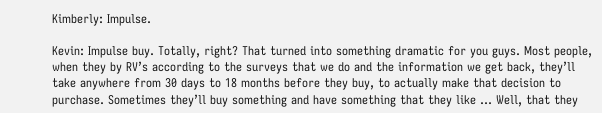Kimberly: Impulse.

Kevin: Impulse buy. Totally, right? That turned into something dramatic for you guys. Most people, when they by RV’s according to the surveys that we do and the information we get back, they’ll take anywhere from 30 days to 18 months before they buy, to actually make that decision to purchase. Sometimes they’ll buy something and have something that they like … Well, that they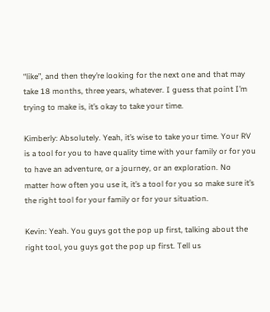“like”, and then they’re looking for the next one and that may take 18 months, three years, whatever. I guess that point I’m trying to make is, it’s okay to take your time.

Kimberly: Absolutely. Yeah, it’s wise to take your time. Your RV is a tool for you to have quality time with your family or for you to have an adventure, or a journey, or an exploration. No matter how often you use it, it’s a tool for you so make sure it’s the right tool for your family or for your situation.

Kevin: Yeah. You guys got the pop up first, talking about the right tool, you guys got the pop up first. Tell us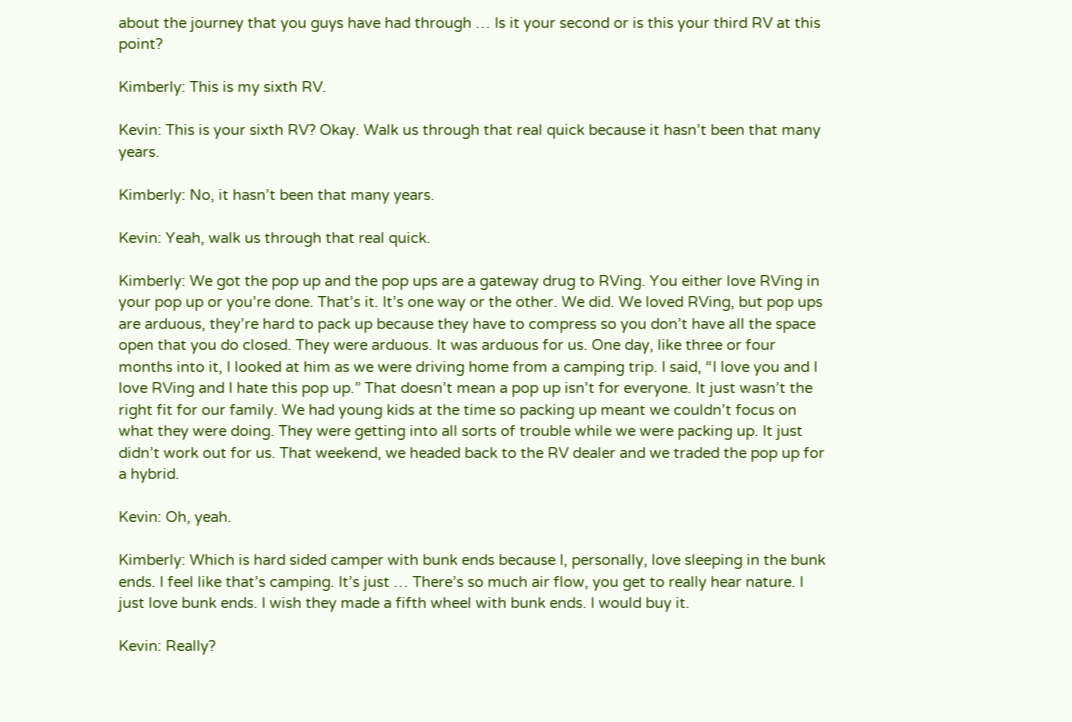about the journey that you guys have had through … Is it your second or is this your third RV at this point?

Kimberly: This is my sixth RV.

Kevin: This is your sixth RV? Okay. Walk us through that real quick because it hasn’t been that many years.

Kimberly: No, it hasn’t been that many years.

Kevin: Yeah, walk us through that real quick.

Kimberly: We got the pop up and the pop ups are a gateway drug to RVing. You either love RVing in your pop up or you’re done. That’s it. It’s one way or the other. We did. We loved RVing, but pop ups are arduous, they’re hard to pack up because they have to compress so you don’t have all the space open that you do closed. They were arduous. It was arduous for us. One day, like three or four months into it, I looked at him as we were driving home from a camping trip. I said, “I love you and I love RVing and I hate this pop up.” That doesn’t mean a pop up isn’t for everyone. It just wasn’t the right fit for our family. We had young kids at the time so packing up meant we couldn’t focus on what they were doing. They were getting into all sorts of trouble while we were packing up. It just didn’t work out for us. That weekend, we headed back to the RV dealer and we traded the pop up for a hybrid.

Kevin: Oh, yeah.

Kimberly: Which is hard sided camper with bunk ends because I, personally, love sleeping in the bunk ends. I feel like that’s camping. It’s just … There’s so much air flow, you get to really hear nature. I just love bunk ends. I wish they made a fifth wheel with bunk ends. I would buy it.

Kevin: Really?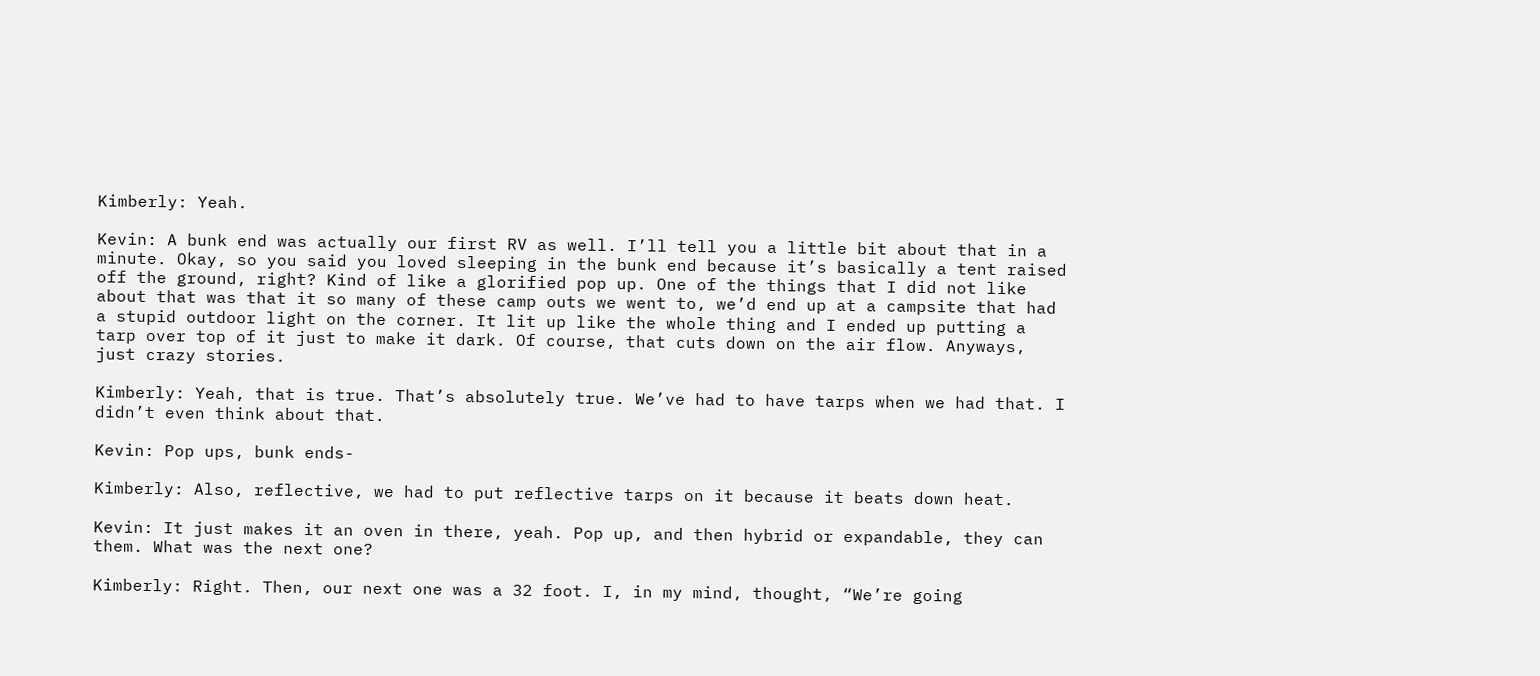Kimberly: Yeah.

Kevin: A bunk end was actually our first RV as well. I’ll tell you a little bit about that in a minute. Okay, so you said you loved sleeping in the bunk end because it’s basically a tent raised off the ground, right? Kind of like a glorified pop up. One of the things that I did not like about that was that it so many of these camp outs we went to, we’d end up at a campsite that had a stupid outdoor light on the corner. It lit up like the whole thing and I ended up putting a tarp over top of it just to make it dark. Of course, that cuts down on the air flow. Anyways, just crazy stories.

Kimberly: Yeah, that is true. That’s absolutely true. We’ve had to have tarps when we had that. I didn’t even think about that.

Kevin: Pop ups, bunk ends-

Kimberly: Also, reflective, we had to put reflective tarps on it because it beats down heat.

Kevin: It just makes it an oven in there, yeah. Pop up, and then hybrid or expandable, they can them. What was the next one?

Kimberly: Right. Then, our next one was a 32 foot. I, in my mind, thought, “We’re going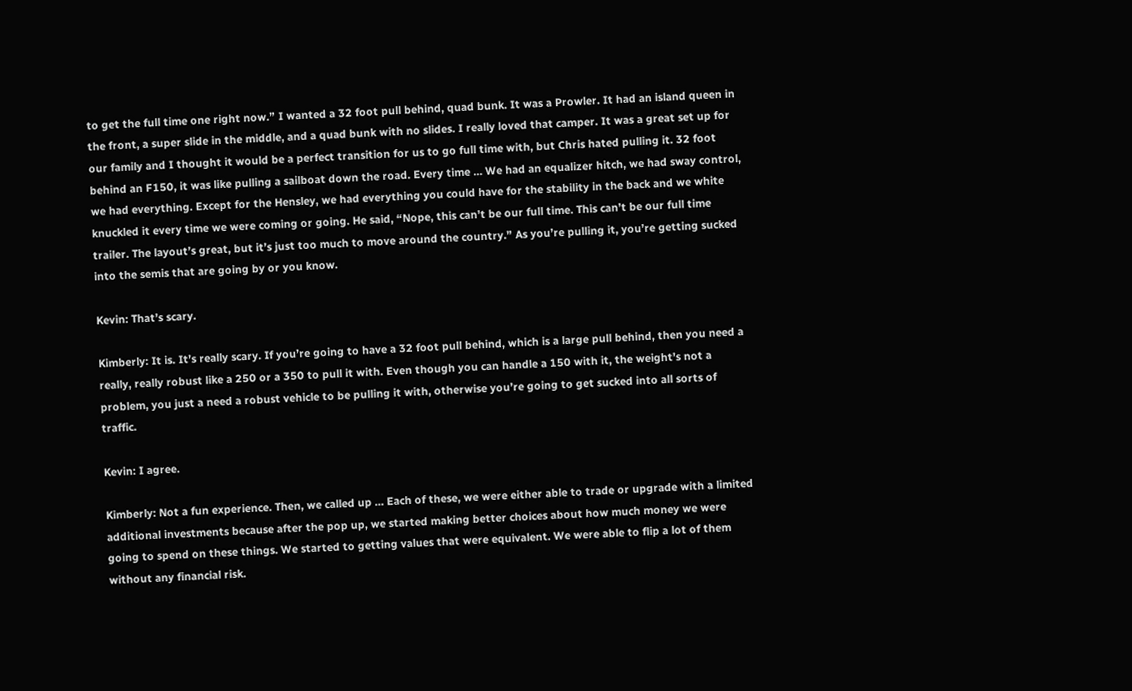to get the full time one right now.” I wanted a 32 foot pull behind, quad bunk. It was a Prowler. It had an island queen in the front, a super slide in the middle, and a quad bunk with no slides. I really loved that camper. It was a great set up for our family and I thought it would be a perfect transition for us to go full time with, but Chris hated pulling it. 32 foot behind an F150, it was like pulling a sailboat down the road. Every time … We had an equalizer hitch, we had sway control, we had everything. Except for the Hensley, we had everything you could have for the stability in the back and we white knuckled it every time we were coming or going. He said, “Nope, this can’t be our full time. This can’t be our full time trailer. The layout’s great, but it’s just too much to move around the country.” As you’re pulling it, you’re getting sucked into the semis that are going by or you know.

Kevin: That’s scary.

Kimberly: It is. It’s really scary. If you’re going to have a 32 foot pull behind, which is a large pull behind, then you need a really, really robust like a 250 or a 350 to pull it with. Even though you can handle a 150 with it, the weight’s not a problem, you just a need a robust vehicle to be pulling it with, otherwise you’re going to get sucked into all sorts of traffic.

Kevin: I agree.

Kimberly: Not a fun experience. Then, we called up … Each of these, we were either able to trade or upgrade with a limited additional investments because after the pop up, we started making better choices about how much money we were going to spend on these things. We started to getting values that were equivalent. We were able to flip a lot of them without any financial risk.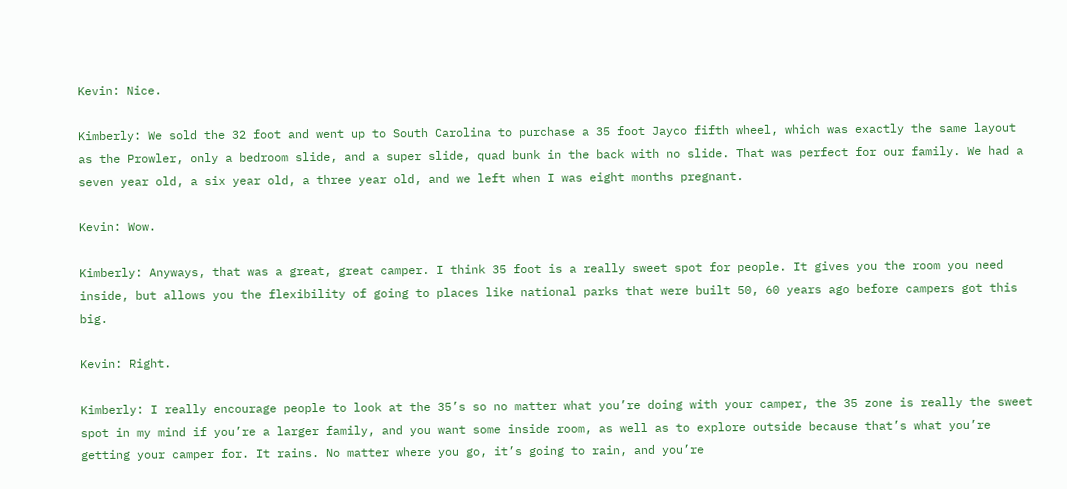Kevin: Nice.

Kimberly: We sold the 32 foot and went up to South Carolina to purchase a 35 foot Jayco fifth wheel, which was exactly the same layout as the Prowler, only a bedroom slide, and a super slide, quad bunk in the back with no slide. That was perfect for our family. We had a seven year old, a six year old, a three year old, and we left when I was eight months pregnant.

Kevin: Wow.

Kimberly: Anyways, that was a great, great camper. I think 35 foot is a really sweet spot for people. It gives you the room you need inside, but allows you the flexibility of going to places like national parks that were built 50, 60 years ago before campers got this big.

Kevin: Right.

Kimberly: I really encourage people to look at the 35’s so no matter what you’re doing with your camper, the 35 zone is really the sweet spot in my mind if you’re a larger family, and you want some inside room, as well as to explore outside because that’s what you’re getting your camper for. It rains. No matter where you go, it’s going to rain, and you’re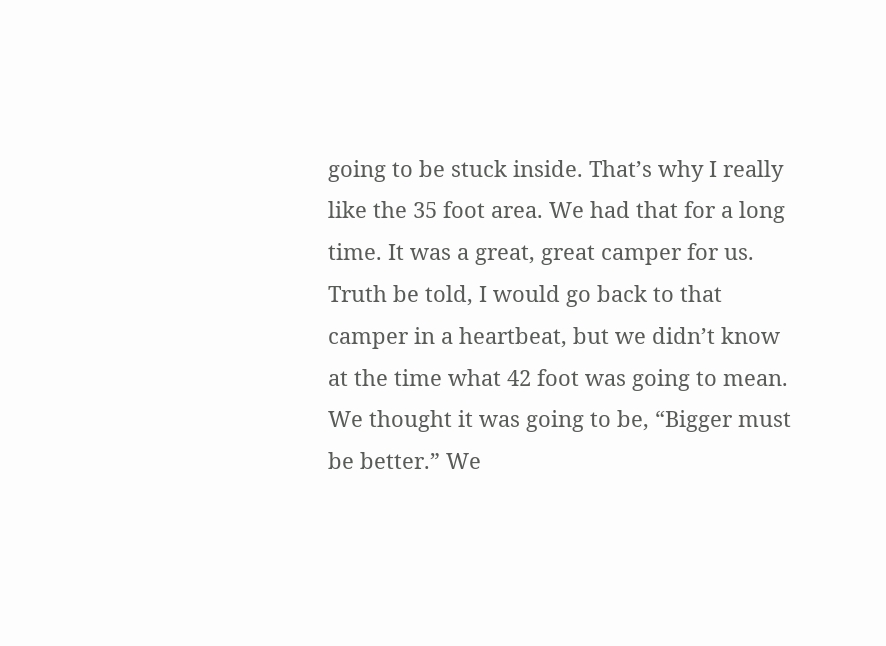going to be stuck inside. That’s why I really like the 35 foot area. We had that for a long time. It was a great, great camper for us. Truth be told, I would go back to that camper in a heartbeat, but we didn’t know at the time what 42 foot was going to mean. We thought it was going to be, “Bigger must be better.” We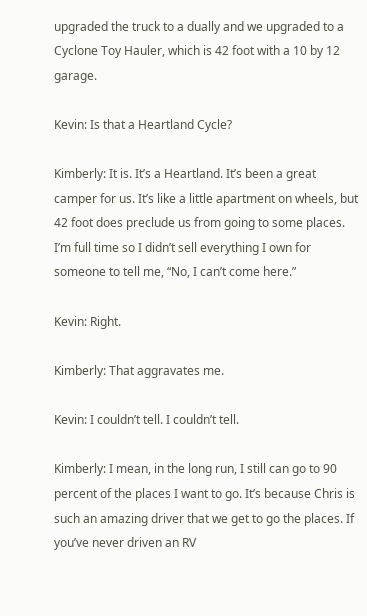upgraded the truck to a dually and we upgraded to a Cyclone Toy Hauler, which is 42 foot with a 10 by 12 garage.

Kevin: Is that a Heartland Cycle?

Kimberly: It is. It’s a Heartland. It’s been a great camper for us. It’s like a little apartment on wheels, but 42 foot does preclude us from going to some places. I’m full time so I didn’t sell everything I own for someone to tell me, “No, I can’t come here.”

Kevin: Right.

Kimberly: That aggravates me.

Kevin: I couldn’t tell. I couldn’t tell.

Kimberly: I mean, in the long run, I still can go to 90 percent of the places I want to go. It’s because Chris is such an amazing driver that we get to go the places. If you’ve never driven an RV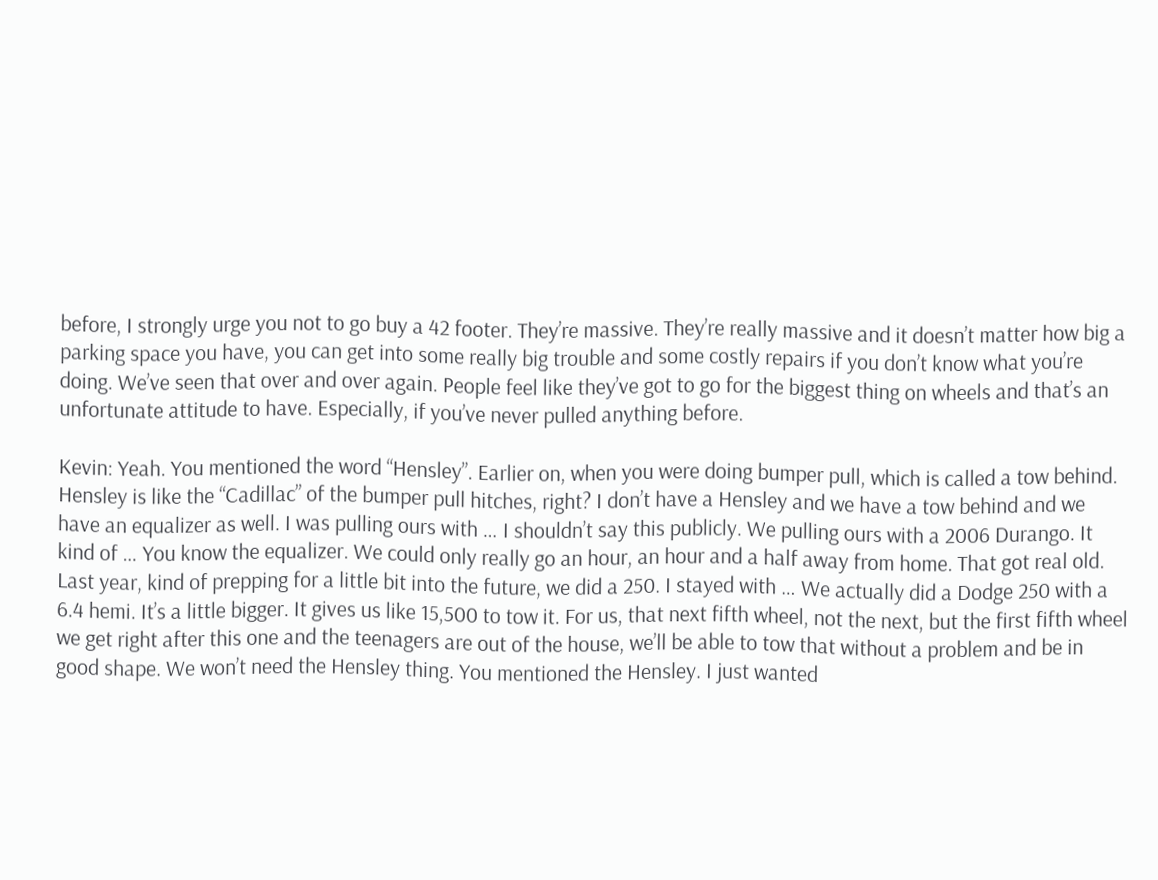before, I strongly urge you not to go buy a 42 footer. They’re massive. They’re really massive and it doesn’t matter how big a parking space you have, you can get into some really big trouble and some costly repairs if you don’t know what you’re doing. We’ve seen that over and over again. People feel like they’ve got to go for the biggest thing on wheels and that’s an unfortunate attitude to have. Especially, if you’ve never pulled anything before.

Kevin: Yeah. You mentioned the word “Hensley”. Earlier on, when you were doing bumper pull, which is called a tow behind. Hensley is like the “Cadillac” of the bumper pull hitches, right? I don’t have a Hensley and we have a tow behind and we have an equalizer as well. I was pulling ours with … I shouldn’t say this publicly. We pulling ours with a 2006 Durango. It kind of … You know the equalizer. We could only really go an hour, an hour and a half away from home. That got real old. Last year, kind of prepping for a little bit into the future, we did a 250. I stayed with … We actually did a Dodge 250 with a 6.4 hemi. It’s a little bigger. It gives us like 15,500 to tow it. For us, that next fifth wheel, not the next, but the first fifth wheel we get right after this one and the teenagers are out of the house, we’ll be able to tow that without a problem and be in good shape. We won’t need the Hensley thing. You mentioned the Hensley. I just wanted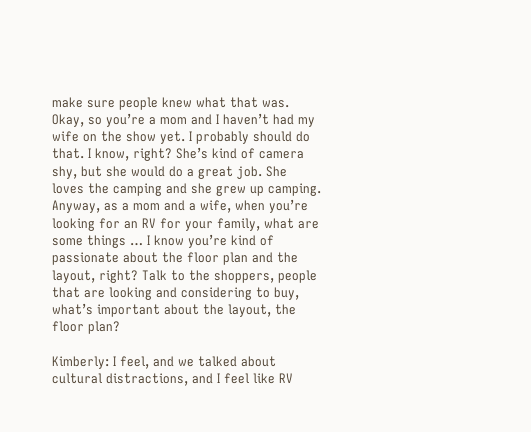make sure people knew what that was.
Okay, so you’re a mom and I haven’t had my wife on the show yet. I probably should do that. I know, right? She’s kind of camera shy, but she would do a great job. She loves the camping and she grew up camping. Anyway, as a mom and a wife, when you’re looking for an RV for your family, what are some things … I know you’re kind of passionate about the floor plan and the layout, right? Talk to the shoppers, people that are looking and considering to buy, what’s important about the layout, the floor plan?

Kimberly: I feel, and we talked about cultural distractions, and I feel like RV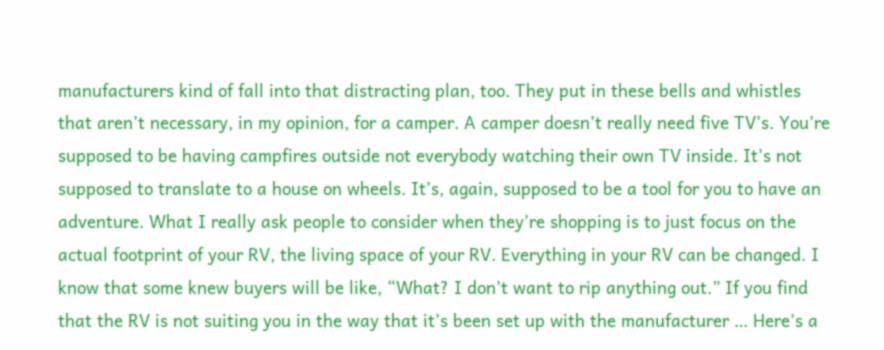manufacturers kind of fall into that distracting plan, too. They put in these bells and whistles that aren’t necessary, in my opinion, for a camper. A camper doesn’t really need five TV’s. You’re supposed to be having campfires outside not everybody watching their own TV inside. It’s not supposed to translate to a house on wheels. It’s, again, supposed to be a tool for you to have an adventure. What I really ask people to consider when they’re shopping is to just focus on the actual footprint of your RV, the living space of your RV. Everything in your RV can be changed. I know that some knew buyers will be like, “What? I don’t want to rip anything out.” If you find that the RV is not suiting you in the way that it’s been set up with the manufacturer … Here’s a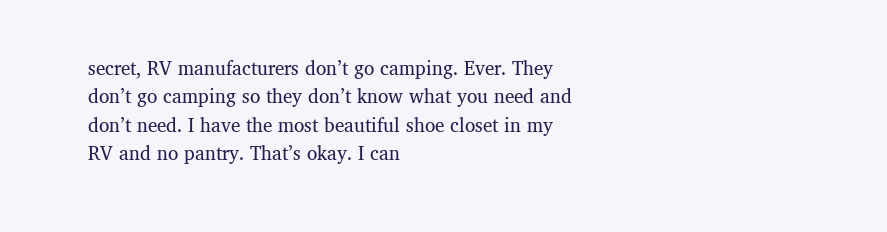secret, RV manufacturers don’t go camping. Ever. They don’t go camping so they don’t know what you need and don’t need. I have the most beautiful shoe closet in my RV and no pantry. That’s okay. I can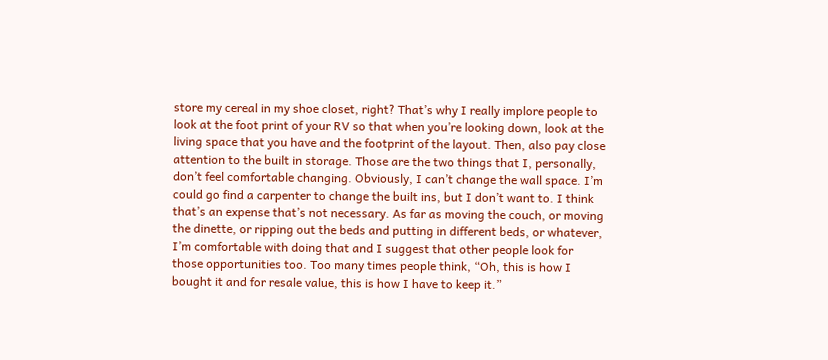store my cereal in my shoe closet, right? That’s why I really implore people to look at the foot print of your RV so that when you’re looking down, look at the living space that you have and the footprint of the layout. Then, also pay close attention to the built in storage. Those are the two things that I, personally, don’t feel comfortable changing. Obviously, I can’t change the wall space. I’m could go find a carpenter to change the built ins, but I don’t want to. I think that’s an expense that’s not necessary. As far as moving the couch, or moving the dinette, or ripping out the beds and putting in different beds, or whatever, I’m comfortable with doing that and I suggest that other people look for those opportunities too. Too many times people think, “Oh, this is how I bought it and for resale value, this is how I have to keep it.”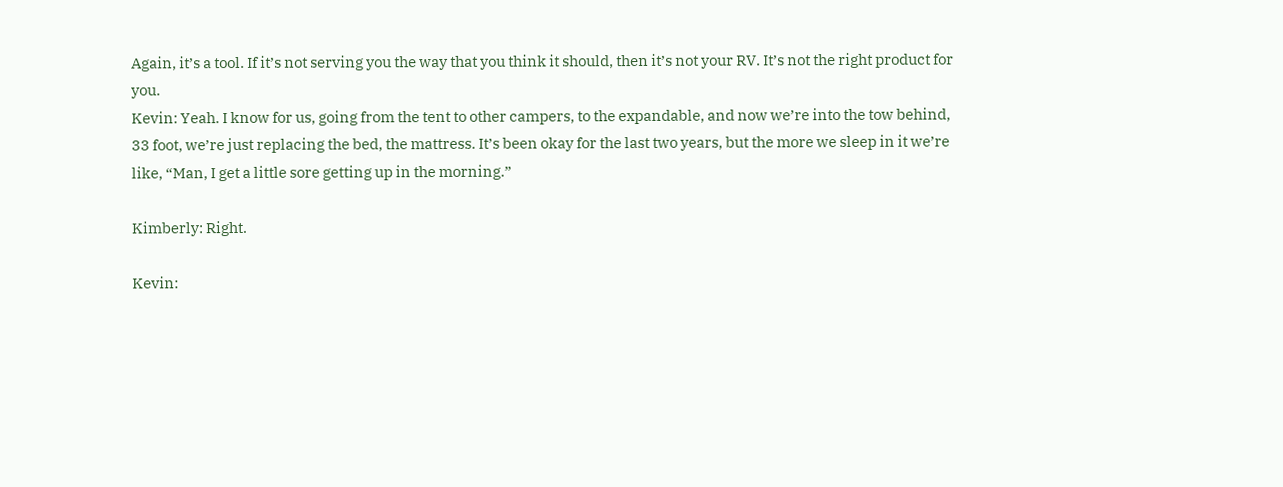Again, it’s a tool. If it’s not serving you the way that you think it should, then it’s not your RV. It’s not the right product for you.
Kevin: Yeah. I know for us, going from the tent to other campers, to the expandable, and now we’re into the tow behind, 33 foot, we’re just replacing the bed, the mattress. It’s been okay for the last two years, but the more we sleep in it we’re like, “Man, I get a little sore getting up in the morning.”

Kimberly: Right.

Kevin: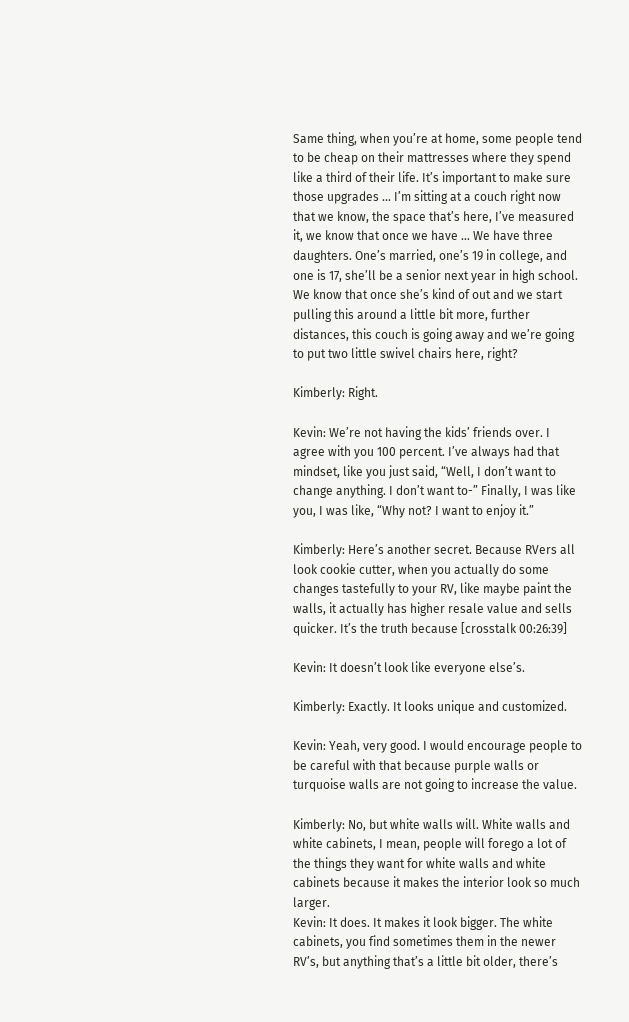Same thing, when you’re at home, some people tend to be cheap on their mattresses where they spend like a third of their life. It’s important to make sure those upgrades … I’m sitting at a couch right now that we know, the space that’s here, I’ve measured it, we know that once we have … We have three daughters. One’s married, one’s 19 in college, and one is 17, she’ll be a senior next year in high school. We know that once she’s kind of out and we start pulling this around a little bit more, further distances, this couch is going away and we’re going to put two little swivel chairs here, right?

Kimberly: Right.

Kevin: We’re not having the kids’ friends over. I agree with you 100 percent. I’ve always had that mindset, like you just said, “Well, I don’t want to change anything. I don’t want to-” Finally, I was like you, I was like, “Why not? I want to enjoy it.”

Kimberly: Here’s another secret. Because RVers all look cookie cutter, when you actually do some changes tastefully to your RV, like maybe paint the walls, it actually has higher resale value and sells quicker. It’s the truth because [crosstalk 00:26:39]

Kevin: It doesn’t look like everyone else’s.

Kimberly: Exactly. It looks unique and customized.

Kevin: Yeah, very good. I would encourage people to be careful with that because purple walls or turquoise walls are not going to increase the value.

Kimberly: No, but white walls will. White walls and white cabinets, I mean, people will forego a lot of the things they want for white walls and white cabinets because it makes the interior look so much larger.
Kevin: It does. It makes it look bigger. The white cabinets, you find sometimes them in the newer RV’s, but anything that’s a little bit older, there’s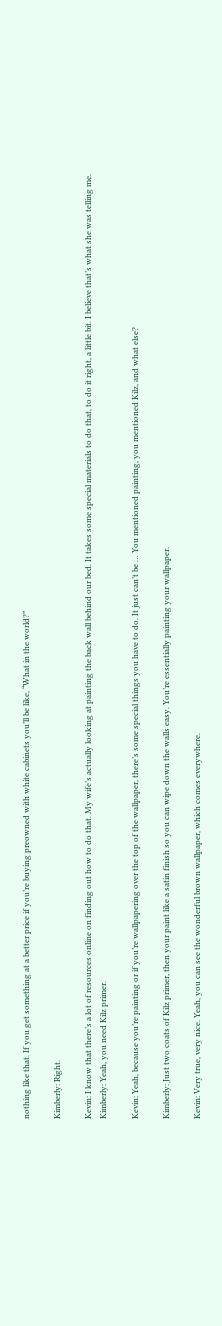nothing like that. If you get something at a better price if you’re buying preowned with white cabinets you’ll be like, “What in the world?”

Kimberly: Right.

Kevin: I know that there’s a lot of resources online on finding out how to do that. My wife’s actually looking at painting the back wall behind our bed. It takes some special materials to do that, to do it right, a little bit. I believe that’s what she was telling me.
Kimberly: Yeah, you need Kilz primer.

Kevin: Yeah, because you’re painting or if you’re wallpapering over the top of the wallpaper, there’s some special things you have to do. It just can’t be … You mentioned painting, you mentioned Kilz, and what else?

Kimberly: Just two coats of Kilz primer, then your paint like a satin finish so you can wipe down the walls easy. You’re essentially painting your wallpaper.

Kevin: Very true, very nice. Yeah, you can see the wonderful brown wallpaper, which comes everywhere.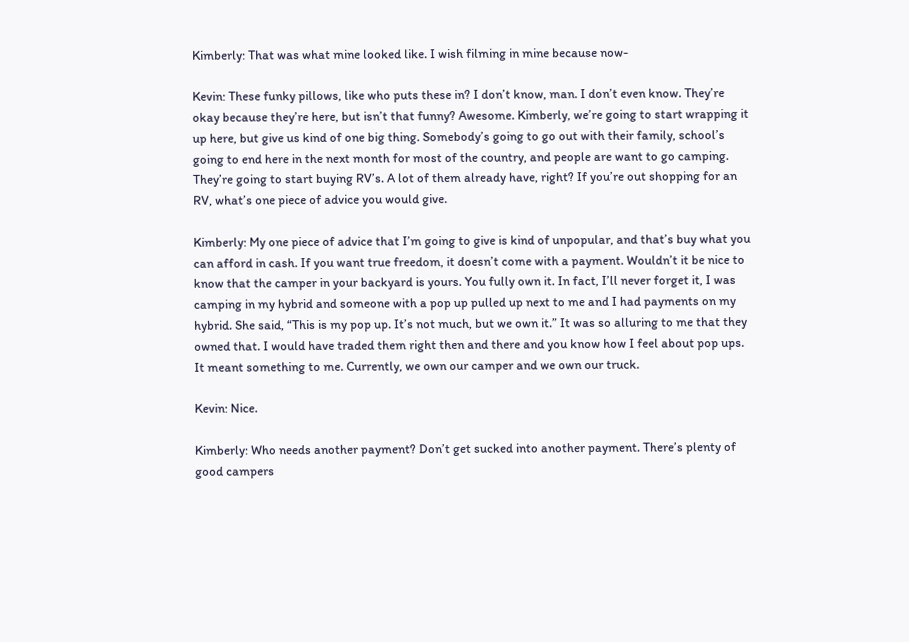Kimberly: That was what mine looked like. I wish filming in mine because now-

Kevin: These funky pillows, like who puts these in? I don’t know, man. I don’t even know. They’re okay because they’re here, but isn’t that funny? Awesome. Kimberly, we’re going to start wrapping it up here, but give us kind of one big thing. Somebody’s going to go out with their family, school’s going to end here in the next month for most of the country, and people are want to go camping. They’re going to start buying RV’s. A lot of them already have, right? If you’re out shopping for an RV, what’s one piece of advice you would give.

Kimberly: My one piece of advice that I’m going to give is kind of unpopular, and that’s buy what you can afford in cash. If you want true freedom, it doesn’t come with a payment. Wouldn’t it be nice to know that the camper in your backyard is yours. You fully own it. In fact, I’ll never forget it, I was camping in my hybrid and someone with a pop up pulled up next to me and I had payments on my hybrid. She said, “This is my pop up. It’s not much, but we own it.” It was so alluring to me that they owned that. I would have traded them right then and there and you know how I feel about pop ups. It meant something to me. Currently, we own our camper and we own our truck.

Kevin: Nice.

Kimberly: Who needs another payment? Don’t get sucked into another payment. There’s plenty of good campers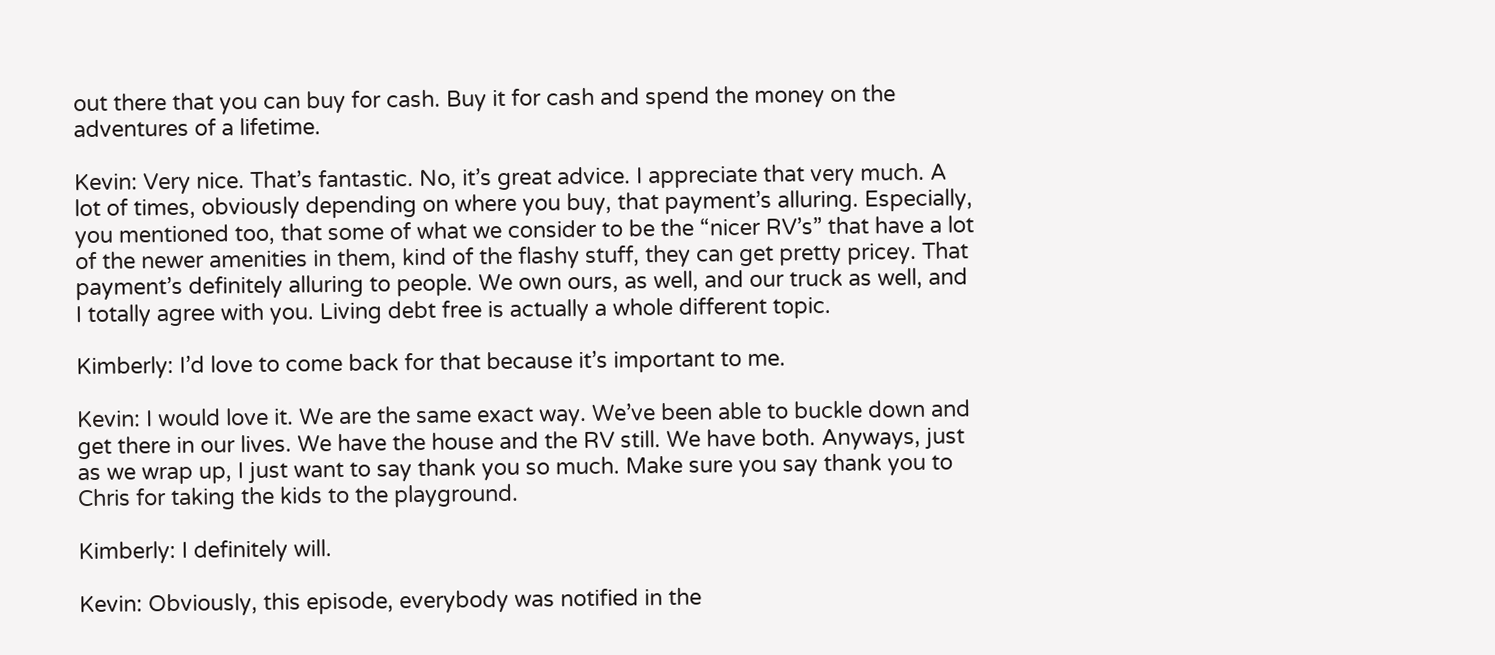out there that you can buy for cash. Buy it for cash and spend the money on the adventures of a lifetime.

Kevin: Very nice. That’s fantastic. No, it’s great advice. I appreciate that very much. A lot of times, obviously depending on where you buy, that payment’s alluring. Especially, you mentioned too, that some of what we consider to be the “nicer RV’s” that have a lot of the newer amenities in them, kind of the flashy stuff, they can get pretty pricey. That payment’s definitely alluring to people. We own ours, as well, and our truck as well, and I totally agree with you. Living debt free is actually a whole different topic.

Kimberly: I’d love to come back for that because it’s important to me.

Kevin: I would love it. We are the same exact way. We’ve been able to buckle down and get there in our lives. We have the house and the RV still. We have both. Anyways, just as we wrap up, I just want to say thank you so much. Make sure you say thank you to Chris for taking the kids to the playground.

Kimberly: I definitely will.

Kevin: Obviously, this episode, everybody was notified in the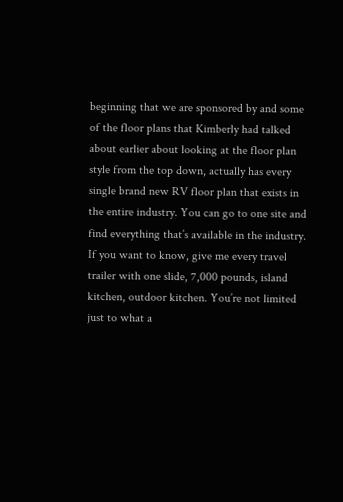beginning that we are sponsored by and some of the floor plans that Kimberly had talked about earlier about looking at the floor plan style from the top down, actually has every single brand new RV floor plan that exists in the entire industry. You can go to one site and find everything that’s available in the industry. If you want to know, give me every travel trailer with one slide, 7,000 pounds, island kitchen, outdoor kitchen. You’re not limited just to what a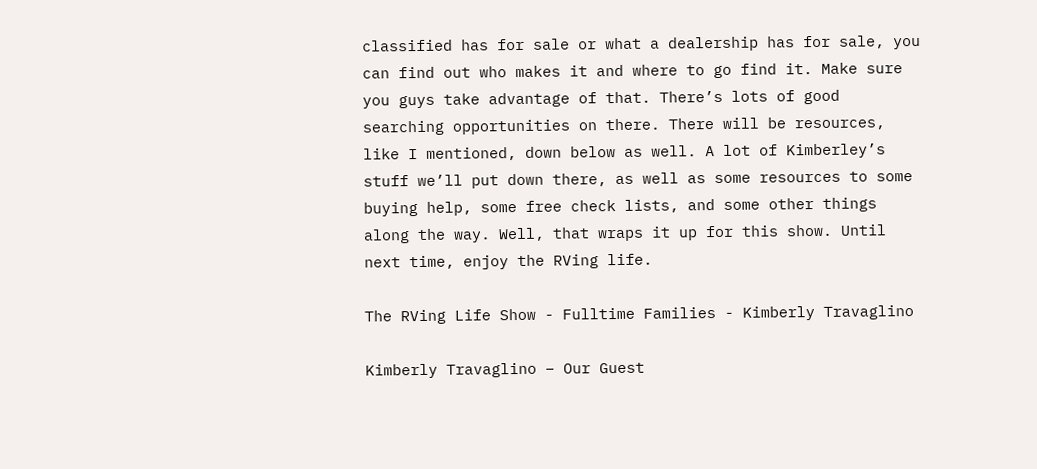classified has for sale or what a dealership has for sale, you can find out who makes it and where to go find it. Make sure you guys take advantage of that. There’s lots of good searching opportunities on there. There will be resources, like I mentioned, down below as well. A lot of Kimberley’s stuff we’ll put down there, as well as some resources to some buying help, some free check lists, and some other things along the way. Well, that wraps it up for this show. Until next time, enjoy the RVing life.

The RVing Life Show - Fulltime Families - Kimberly Travaglino

Kimberly Travaglino – Our Guest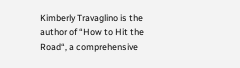Kimberly Travaglino is the author of “How to Hit the Road“, a comprehensive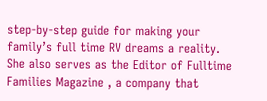step-by-step guide for making your family’s full time RV dreams a reality. She also serves as the Editor of Fulltime Families Magazine , a company that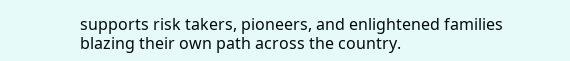supports risk takers, pioneers, and enlightened families blazing their own path across the country.